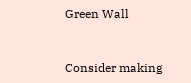Green Wall


Consider making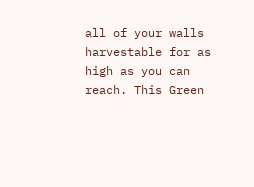all of your walls harvestable for as high as you can reach. This Green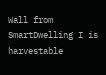Wall from SmartDwelling I is harvestable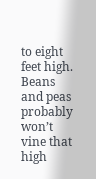to eight feet high. Beans and peas probably won’t vine that high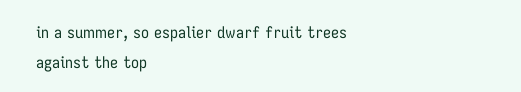in a summer, so espalier dwarf fruit trees against the top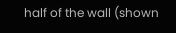half of the wall (shown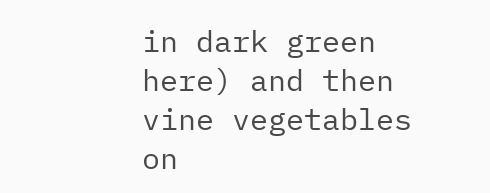in dark green here) and then vine vegetables on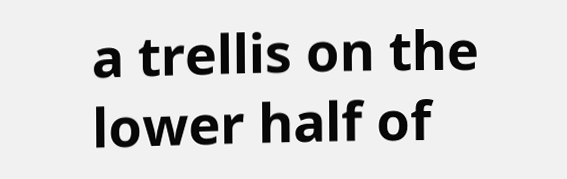a trellis on the lower half of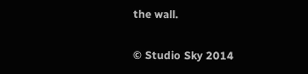the wall.

© Studio Sky 2014